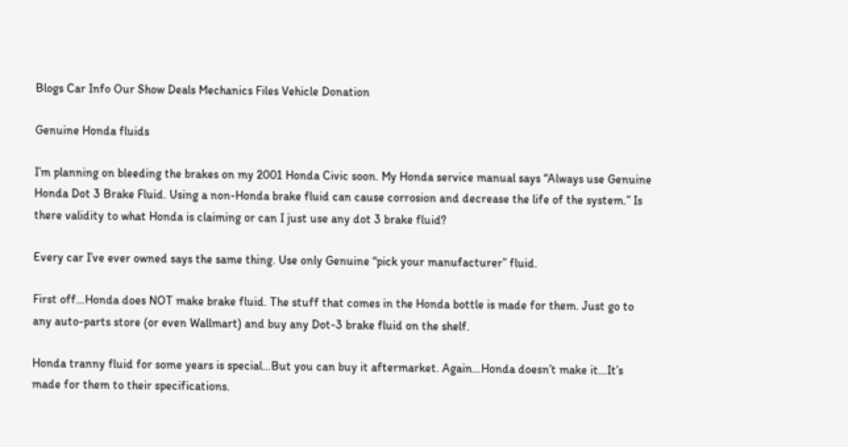Blogs Car Info Our Show Deals Mechanics Files Vehicle Donation

Genuine Honda fluids

I’m planning on bleeding the brakes on my 2001 Honda Civic soon. My Honda service manual says “Always use Genuine Honda Dot 3 Brake Fluid. Using a non-Honda brake fluid can cause corrosion and decrease the life of the system.” Is there validity to what Honda is claiming or can I just use any dot 3 brake fluid?

Every car I’ve ever owned says the same thing. Use only Genuine “pick your manufacturer” fluid.

First off…Honda does NOT make brake fluid. The stuff that comes in the Honda bottle is made for them. Just go to any auto-parts store (or even Wallmart) and buy any Dot-3 brake fluid on the shelf.

Honda tranny fluid for some years is special…But you can buy it aftermarket. Again…Honda doesn’t make it…It’s made for them to their specifications.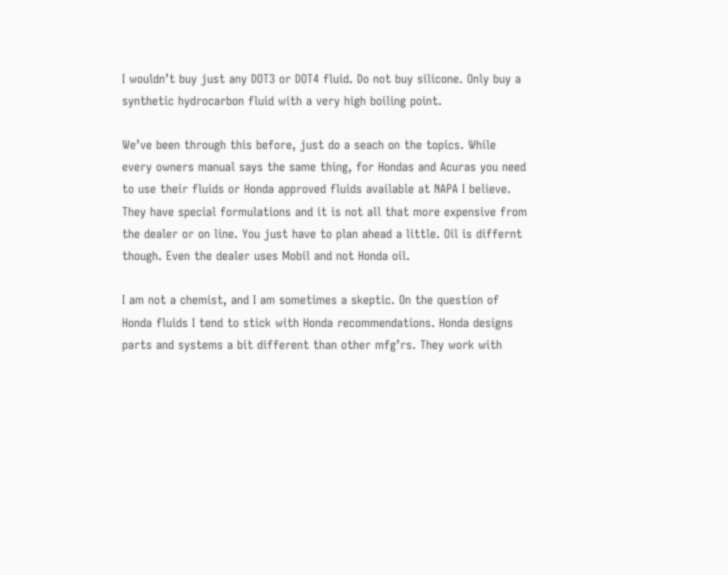I wouldn’t buy just any DOT3 or DOT4 fluid. Do not buy silicone. Only buy a synthetic hydrocarbon fluid with a very high boiling point.

We’ve been through this before, just do a seach on the topics. While every owners manual says the same thing, for Hondas and Acuras you need to use their fluids or Honda approved fluids available at NAPA I believe. They have special formulations and it is not all that more expensive from the dealer or on line. You just have to plan ahead a little. Oil is differnt though. Even the dealer uses Mobil and not Honda oil.

I am not a chemist, and I am sometimes a skeptic. On the question of Honda fluids I tend to stick with Honda recommendations. Honda designs parts and systems a bit different than other mfg’rs. They work with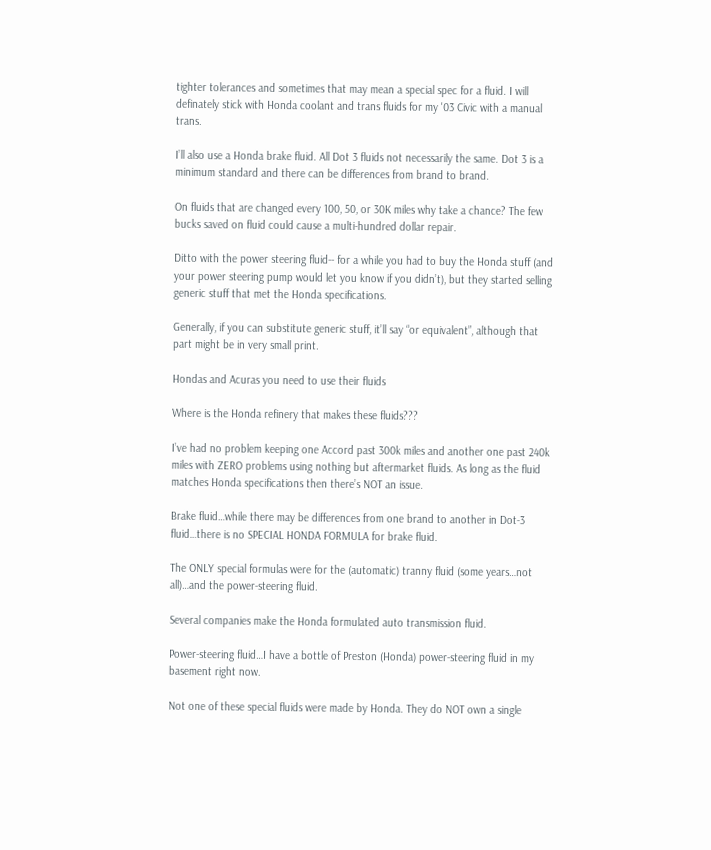tighter tolerances and sometimes that may mean a special spec for a fluid. I will definately stick with Honda coolant and trans fluids for my '03 Civic with a manual trans.

I’ll also use a Honda brake fluid. All Dot 3 fluids not necessarily the same. Dot 3 is a minimum standard and there can be differences from brand to brand.

On fluids that are changed every 100, 50, or 30K miles why take a chance? The few bucks saved on fluid could cause a multi-hundred dollar repair.

Ditto with the power steering fluid-- for a while you had to buy the Honda stuff (and your power steering pump would let you know if you didn’t), but they started selling generic stuff that met the Honda specifications.

Generally, if you can substitute generic stuff, it’ll say “or equivalent”, although that part might be in very small print.

Hondas and Acuras you need to use their fluids

Where is the Honda refinery that makes these fluids???

I’ve had no problem keeping one Accord past 300k miles and another one past 240k miles with ZERO problems using nothing but aftermarket fluids. As long as the fluid matches Honda specifications then there’s NOT an issue.

Brake fluid…while there may be differences from one brand to another in Dot-3 fluid…there is no SPECIAL HONDA FORMULA for brake fluid.

The ONLY special formulas were for the (automatic) tranny fluid (some years…not all)…and the power-steering fluid.

Several companies make the Honda formulated auto transmission fluid.

Power-steering fluid…I have a bottle of Preston (Honda) power-steering fluid in my basement right now.

Not one of these special fluids were made by Honda. They do NOT own a single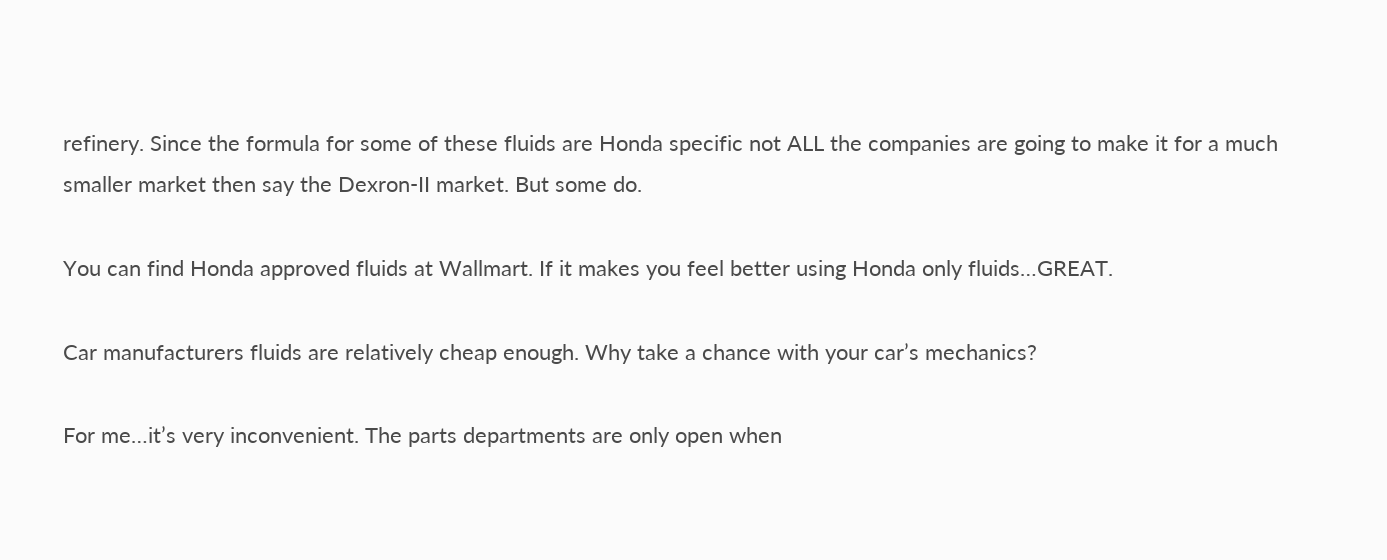refinery. Since the formula for some of these fluids are Honda specific not ALL the companies are going to make it for a much smaller market then say the Dexron-II market. But some do.

You can find Honda approved fluids at Wallmart. If it makes you feel better using Honda only fluids…GREAT.

Car manufacturers fluids are relatively cheap enough. Why take a chance with your car’s mechanics?

For me…it’s very inconvenient. The parts departments are only open when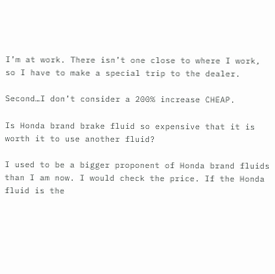I’m at work. There isn’t one close to where I work, so I have to make a special trip to the dealer.

Second…I don’t consider a 200% increase CHEAP.

Is Honda brand brake fluid so expensive that it is worth it to use another fluid?

I used to be a bigger proponent of Honda brand fluids than I am now. I would check the price. If the Honda fluid is the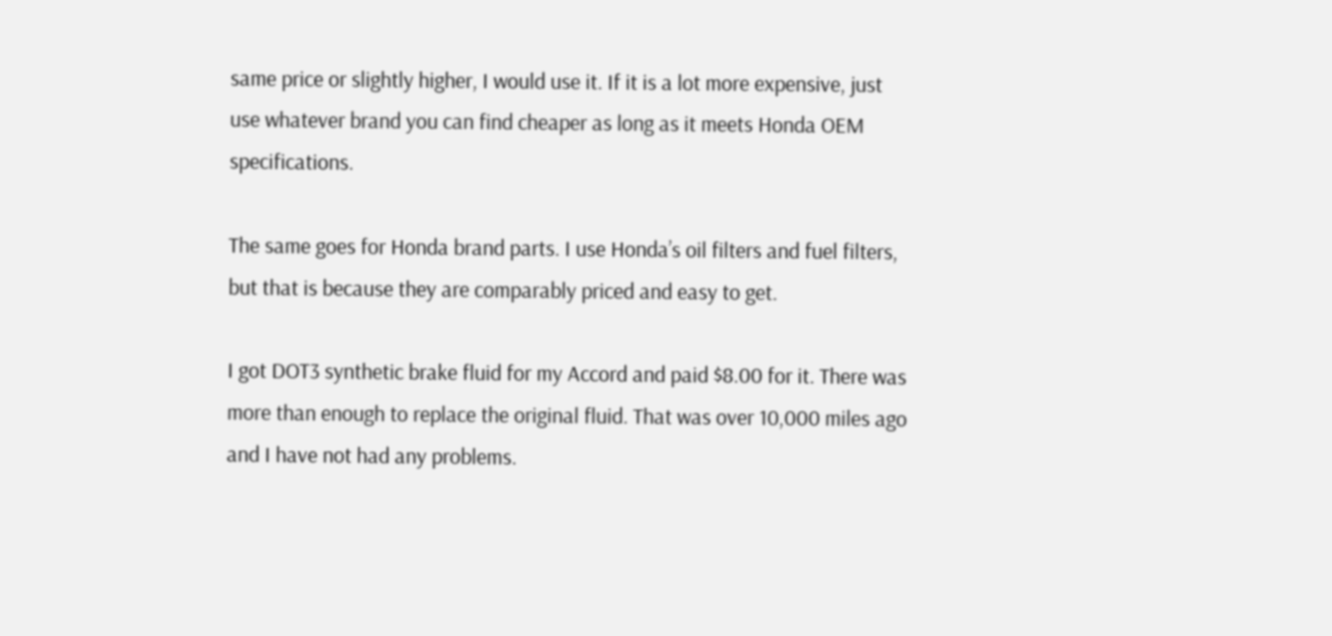same price or slightly higher, I would use it. If it is a lot more expensive, just use whatever brand you can find cheaper as long as it meets Honda OEM specifications.

The same goes for Honda brand parts. I use Honda’s oil filters and fuel filters, but that is because they are comparably priced and easy to get.

I got DOT3 synthetic brake fluid for my Accord and paid $8.00 for it. There was more than enough to replace the original fluid. That was over 10,000 miles ago and I have not had any problems.